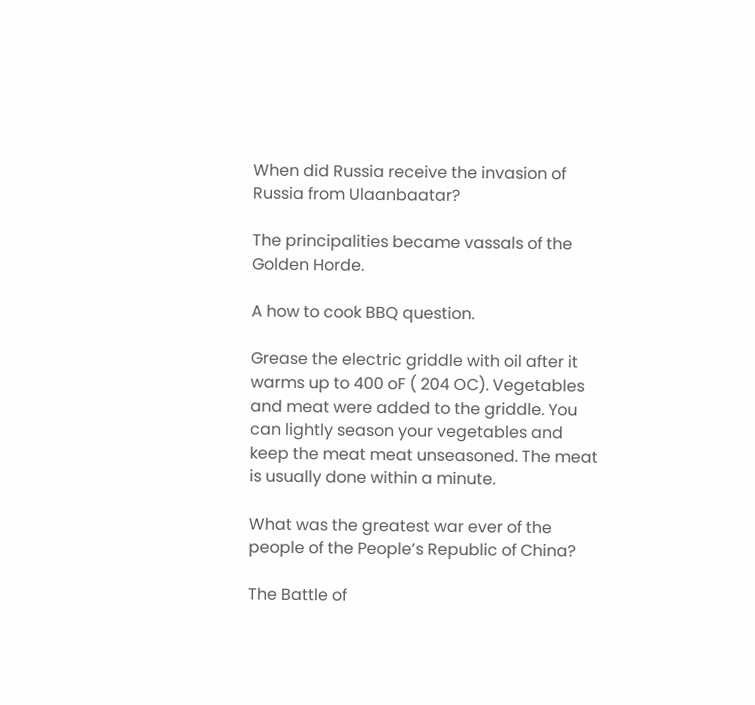When did Russia receive the invasion of Russia from Ulaanbaatar?

The principalities became vassals of the Golden Horde.

A how to cook BBQ question.

Grease the electric griddle with oil after it warms up to 400 oF ( 204 OC). Vegetables and meat were added to the griddle. You can lightly season your vegetables and keep the meat meat unseasoned. The meat is usually done within a minute.

What was the greatest war ever of the people of the People’s Republic of China?

The Battle of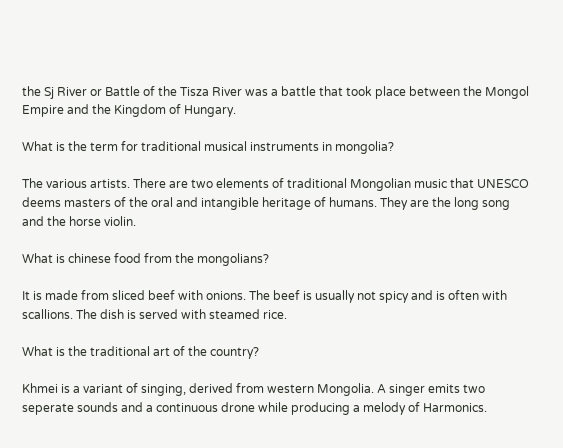the Sj River or Battle of the Tisza River was a battle that took place between the Mongol Empire and the Kingdom of Hungary.

What is the term for traditional musical instruments in mongolia?

The various artists. There are two elements of traditional Mongolian music that UNESCO deems masters of the oral and intangible heritage of humans. They are the long song and the horse violin.

What is chinese food from the mongolians?

It is made from sliced beef with onions. The beef is usually not spicy and is often with scallions. The dish is served with steamed rice.

What is the traditional art of the country?

Khmei is a variant of singing, derived from western Mongolia. A singer emits two seperate sounds and a continuous drone while producing a melody of Harmonics.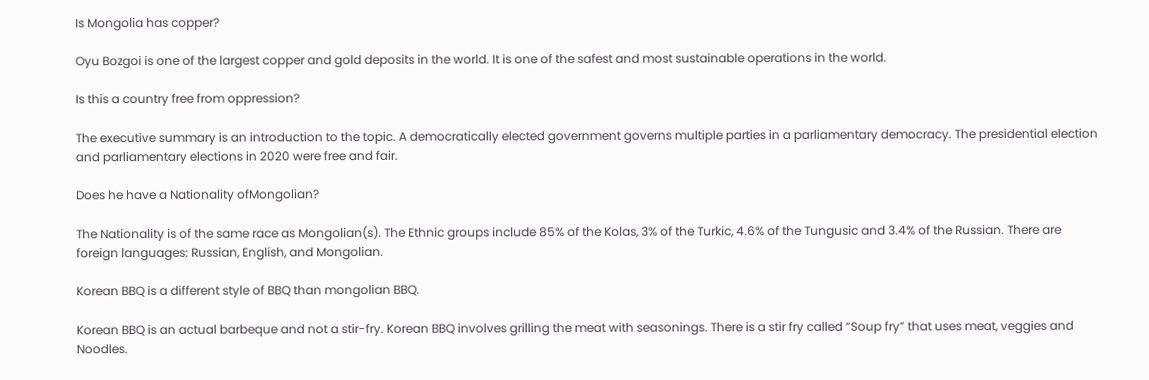Is Mongolia has copper?

Oyu Bozgoi is one of the largest copper and gold deposits in the world. It is one of the safest and most sustainable operations in the world.

Is this a country free from oppression?

The executive summary is an introduction to the topic. A democratically elected government governs multiple parties in a parliamentary democracy. The presidential election and parliamentary elections in 2020 were free and fair.

Does he have a Nationality ofMongolian?

The Nationality is of the same race as Mongolian(s). The Ethnic groups include 85% of the Kolas, 3% of the Turkic, 4.6% of the Tungusic and 3.4% of the Russian. There are foreign languages: Russian, English, and Mongolian.

Korean BBQ is a different style of BBQ than mongolian BBQ.

Korean BBQ is an actual barbeque and not a stir-fry. Korean BBQ involves grilling the meat with seasonings. There is a stir fry called “Soup fry” that uses meat, veggies and Noodles.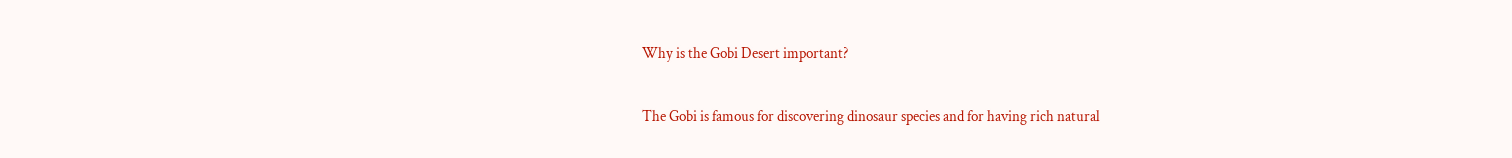Why is the Gobi Desert important?

The Gobi is famous for discovering dinosaur species and for having rich natural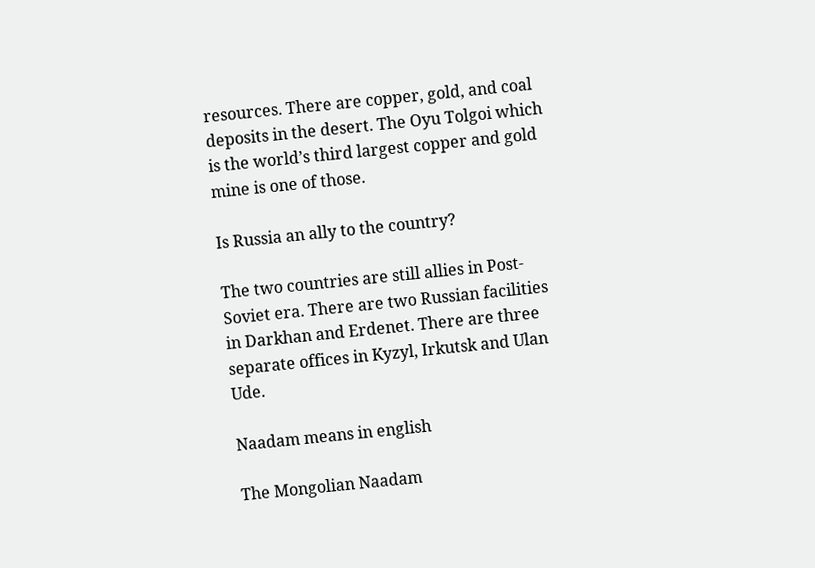resources. There are copper, gold, and coal deposits in the desert. The Oyu Tolgoi which is the world’s third largest copper and gold mine is one of those.

Is Russia an ally to the country?

The two countries are still allies in Post-Soviet era. There are two Russian facilities in Darkhan and Erdenet. There are three separate offices in Kyzyl, Irkutsk and Ulan Ude.

Naadam means in english

The Mongolian Naadam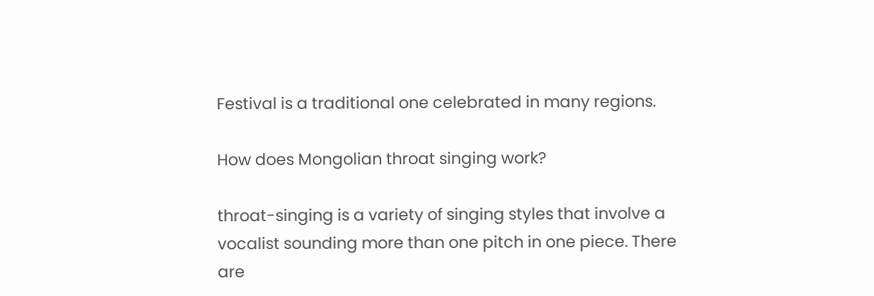Festival is a traditional one celebrated in many regions.

How does Mongolian throat singing work?

throat-singing is a variety of singing styles that involve a vocalist sounding more than one pitch in one piece. There are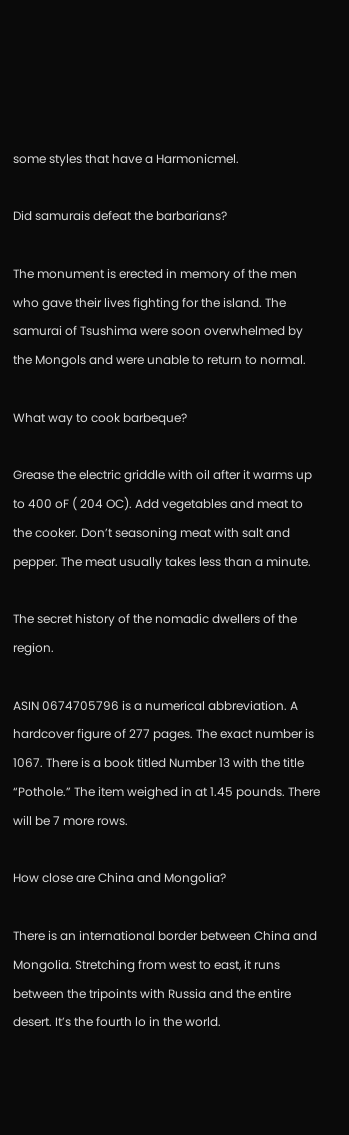some styles that have a Harmonicmel.

Did samurais defeat the barbarians?

The monument is erected in memory of the men who gave their lives fighting for the island. The samurai of Tsushima were soon overwhelmed by the Mongols and were unable to return to normal.

What way to cook barbeque?

Grease the electric griddle with oil after it warms up to 400 oF ( 204 OC). Add vegetables and meat to the cooker. Don’t seasoning meat with salt and pepper. The meat usually takes less than a minute.

The secret history of the nomadic dwellers of the region.

ASIN 0674705796 is a numerical abbreviation. A hardcover figure of 277 pages. The exact number is 1067. There is a book titled Number 13 with the title “Pothole.” The item weighed in at 1.45 pounds. There will be 7 more rows.

How close are China and Mongolia?

There is an international border between China and Mongolia. Stretching from west to east, it runs between the tripoints with Russia and the entire desert. It’s the fourth lo in the world.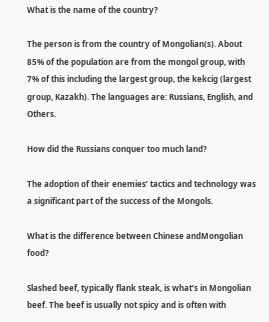What is the name of the country?

The person is from the country of Mongolian(s). About 85% of the population are from the mongol group, with 7% of this including the largest group, the kekcig (largest group, Kazakh). The languages are: Russians, English, and Others.

How did the Russians conquer too much land?

The adoption of their enemies’ tactics and technology was a significant part of the success of the Mongols.

What is the difference between Chinese andMongolian food?

Slashed beef, typically flank steak, is what’s in Mongolian beef. The beef is usually not spicy and is often with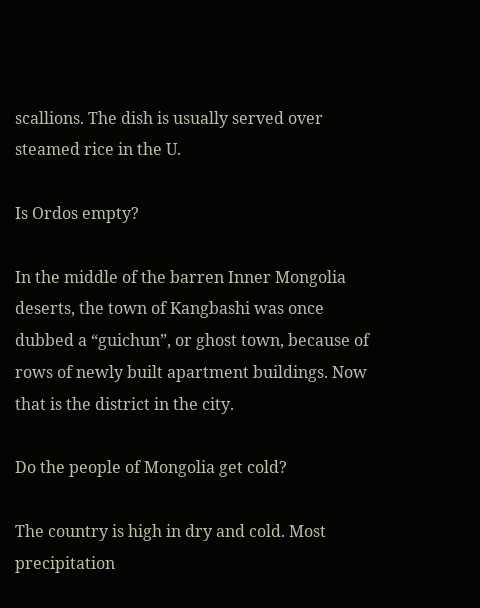scallions. The dish is usually served over steamed rice in the U.

Is Ordos empty?

In the middle of the barren Inner Mongolia deserts, the town of Kangbashi was once dubbed a “guichun”, or ghost town, because of rows of newly built apartment buildings. Now that is the district in the city.

Do the people of Mongolia get cold?

The country is high in dry and cold. Most precipitation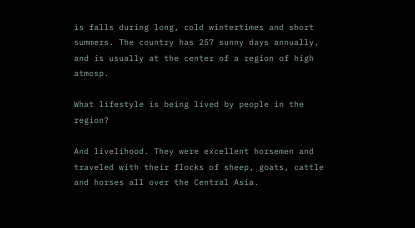is falls during long, cold wintertimes and short summers. The country has 257 sunny days annually, and is usually at the center of a region of high atmosp.

What lifestyle is being lived by people in the region?

And livelihood. They were excellent horsemen and traveled with their flocks of sheep, goats, cattle and horses all over the Central Asia.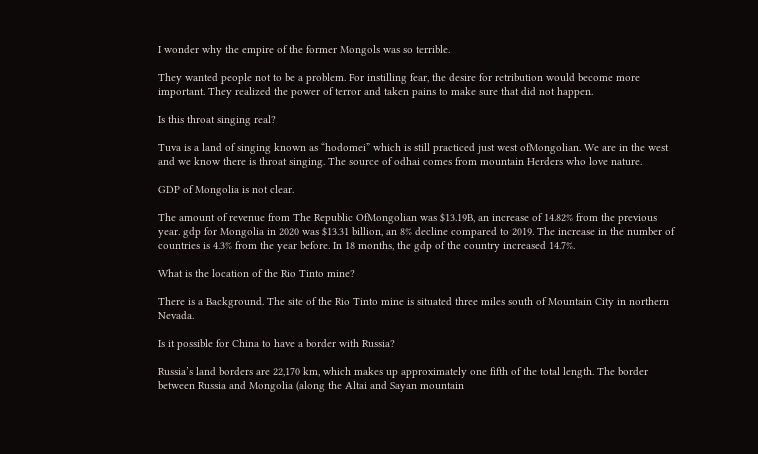I wonder why the empire of the former Mongols was so terrible.

They wanted people not to be a problem. For instilling fear, the desire for retribution would become more important. They realized the power of terror and taken pains to make sure that did not happen.

Is this throat singing real?

Tuva is a land of singing known as “hodomei” which is still practiced just west ofMongolian. We are in the west and we know there is throat singing. The source of odhai comes from mountain Herders who love nature.

GDP of Mongolia is not clear.

The amount of revenue from The Republic OfMongolian was $13.19B, an increase of 14.82% from the previous year. gdp for Mongolia in 2020 was $13.31 billion, an 8% decline compared to 2019. The increase in the number of countries is 4.3% from the year before. In 18 months, the gdp of the country increased 14.7%.

What is the location of the Rio Tinto mine?

There is a Background. The site of the Rio Tinto mine is situated three miles south of Mountain City in northern Nevada.

Is it possible for China to have a border with Russia?

Russia’s land borders are 22,170 km, which makes up approximately one fifth of the total length. The border between Russia and Mongolia (along the Altai and Sayan mountain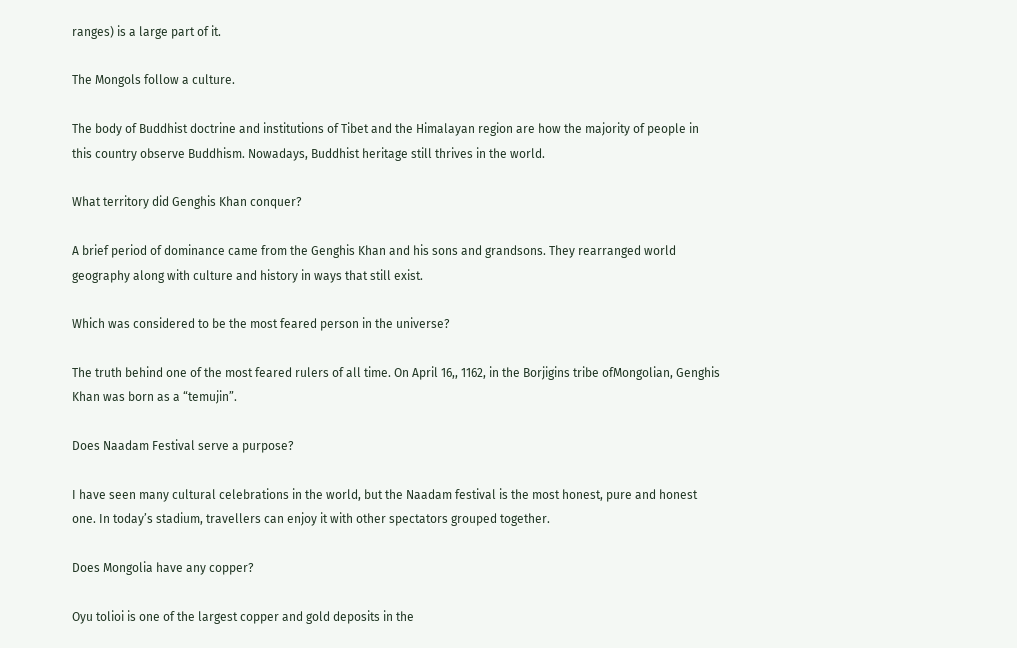ranges) is a large part of it.

The Mongols follow a culture.

The body of Buddhist doctrine and institutions of Tibet and the Himalayan region are how the majority of people in this country observe Buddhism. Nowadays, Buddhist heritage still thrives in the world.

What territory did Genghis Khan conquer?

A brief period of dominance came from the Genghis Khan and his sons and grandsons. They rearranged world geography along with culture and history in ways that still exist.

Which was considered to be the most feared person in the universe?

The truth behind one of the most feared rulers of all time. On April 16,, 1162, in the Borjigins tribe ofMongolian, Genghis Khan was born as a “temujin”.

Does Naadam Festival serve a purpose?

I have seen many cultural celebrations in the world, but the Naadam festival is the most honest, pure and honest one. In today’s stadium, travellers can enjoy it with other spectators grouped together.

Does Mongolia have any copper?

Oyu tolioi is one of the largest copper and gold deposits in the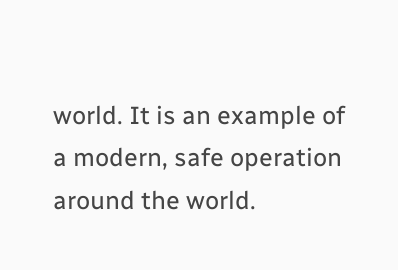world. It is an example of a modern, safe operation around the world.